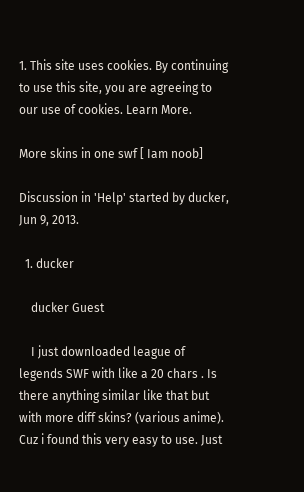1. This site uses cookies. By continuing to use this site, you are agreeing to our use of cookies. Learn More.

More skins in one swf [ Iam noob]

Discussion in 'Help' started by ducker, Jun 9, 2013.

  1. ducker

    ducker Guest

    I just downloaded league of legends SWF with like a 20 chars . Is there anything similar like that but with more diff skins? (various anime). Cuz i found this very easy to use. Just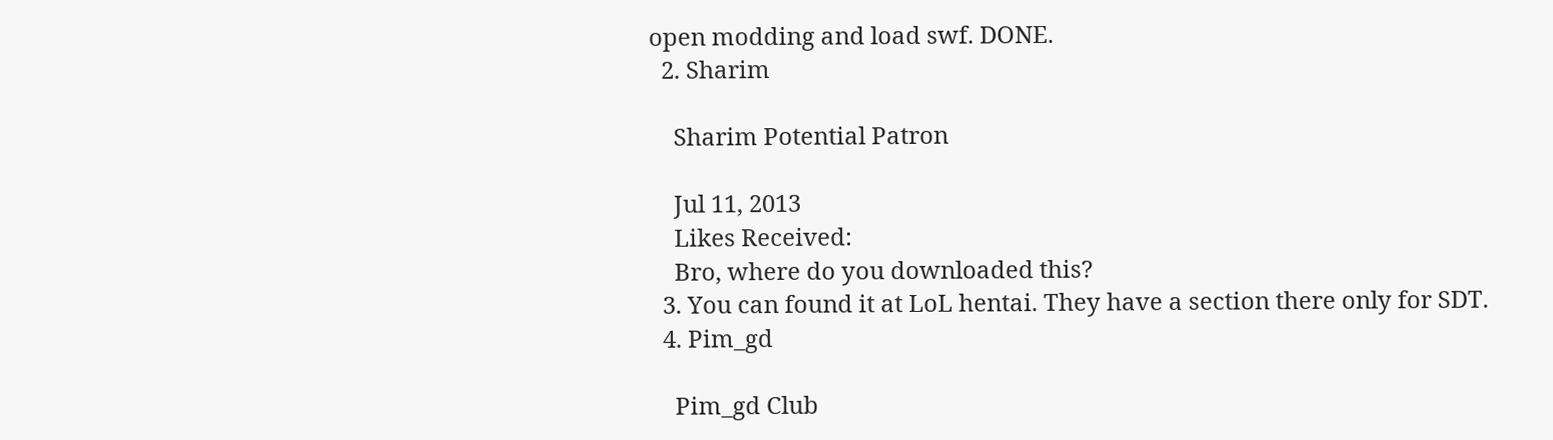open modding and load swf. DONE.
  2. Sharim

    Sharim Potential Patron

    Jul 11, 2013
    Likes Received:
    Bro, where do you downloaded this?
  3. You can found it at LoL hentai. They have a section there only for SDT.
  4. Pim_gd

    Pim_gd Club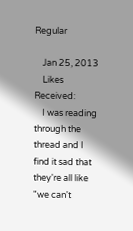Regular

    Jan 25, 2013
    Likes Received:
    I was reading through the thread and I find it sad that they're all like "we can't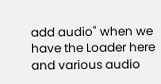add audio" when we have the Loader here and various audio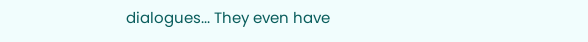dialogues... They even have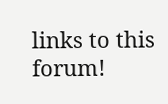links to this forum!